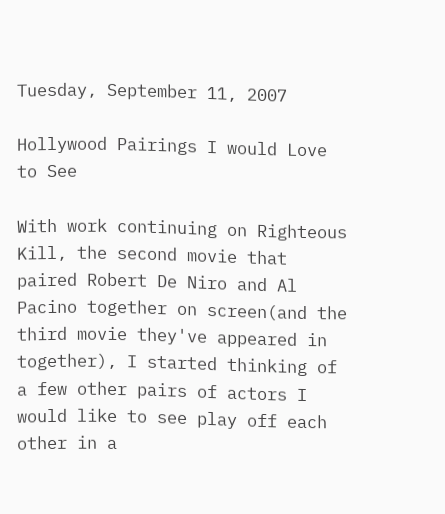Tuesday, September 11, 2007

Hollywood Pairings I would Love to See

With work continuing on Righteous Kill, the second movie that paired Robert De Niro and Al Pacino together on screen(and the third movie they've appeared in together), I started thinking of a few other pairs of actors I would like to see play off each other in a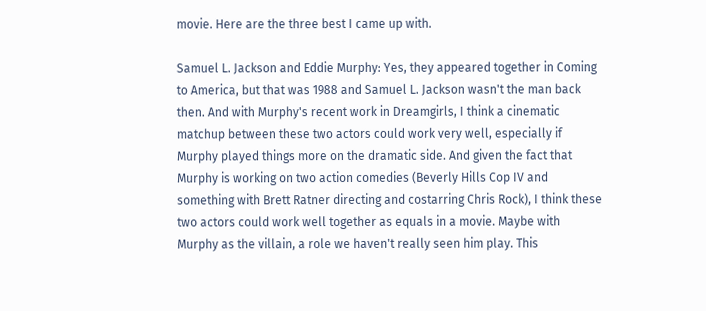movie. Here are the three best I came up with.

Samuel L. Jackson and Eddie Murphy: Yes, they appeared together in Coming to America, but that was 1988 and Samuel L. Jackson wasn't the man back then. And with Murphy's recent work in Dreamgirls, I think a cinematic matchup between these two actors could work very well, especially if Murphy played things more on the dramatic side. And given the fact that Murphy is working on two action comedies (Beverly Hills Cop IV and something with Brett Ratner directing and costarring Chris Rock), I think these two actors could work well together as equals in a movie. Maybe with Murphy as the villain, a role we haven't really seen him play. This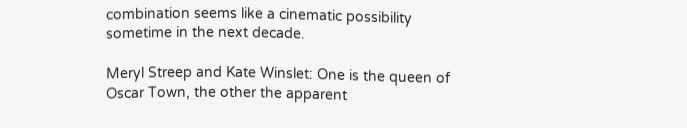combination seems like a cinematic possibility sometime in the next decade.

Meryl Streep and Kate Winslet: One is the queen of Oscar Town, the other the apparent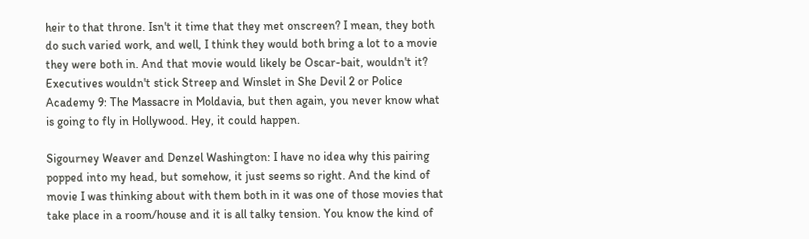heir to that throne. Isn't it time that they met onscreen? I mean, they both do such varied work, and well, I think they would both bring a lot to a movie they were both in. And that movie would likely be Oscar-bait, wouldn't it? Executives wouldn't stick Streep and Winslet in She Devil 2 or Police Academy 9: The Massacre in Moldavia, but then again, you never know what is going to fly in Hollywood. Hey, it could happen.

Sigourney Weaver and Denzel Washington: I have no idea why this pairing popped into my head, but somehow, it just seems so right. And the kind of movie I was thinking about with them both in it was one of those movies that take place in a room/house and it is all talky tension. You know the kind of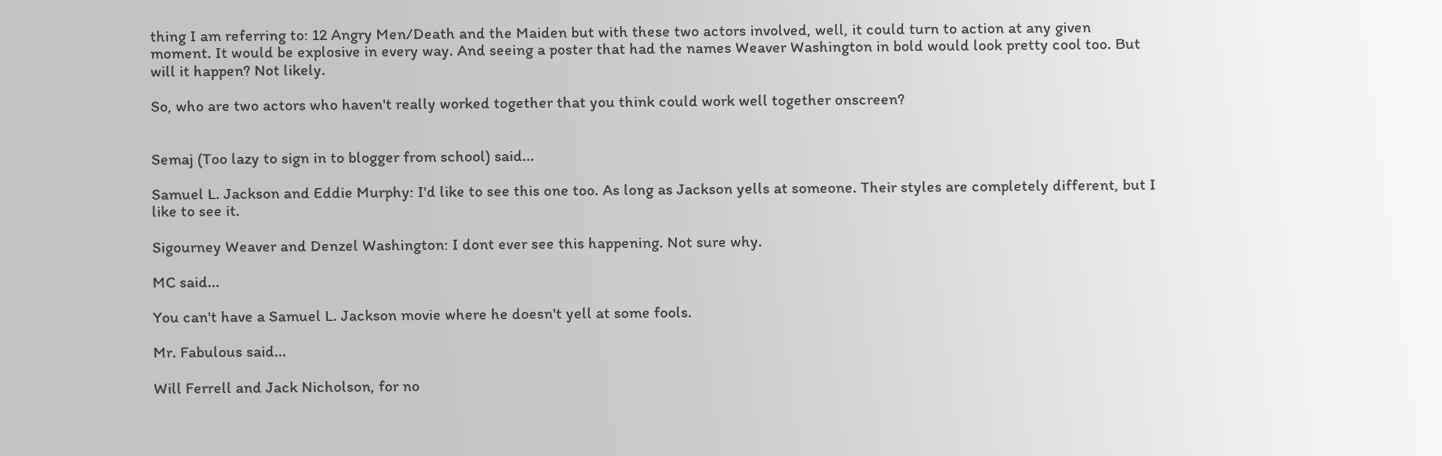thing I am referring to: 12 Angry Men/Death and the Maiden but with these two actors involved, well, it could turn to action at any given moment. It would be explosive in every way. And seeing a poster that had the names Weaver Washington in bold would look pretty cool too. But will it happen? Not likely.

So, who are two actors who haven't really worked together that you think could work well together onscreen?


Semaj (Too lazy to sign in to blogger from school) said...

Samuel L. Jackson and Eddie Murphy: I'd like to see this one too. As long as Jackson yells at someone. Their styles are completely different, but I like to see it.

Sigourney Weaver and Denzel Washington: I dont ever see this happening. Not sure why.

MC said...

You can't have a Samuel L. Jackson movie where he doesn't yell at some fools.

Mr. Fabulous said...

Will Ferrell and Jack Nicholson, for no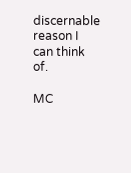discernable reason I can think of.

MC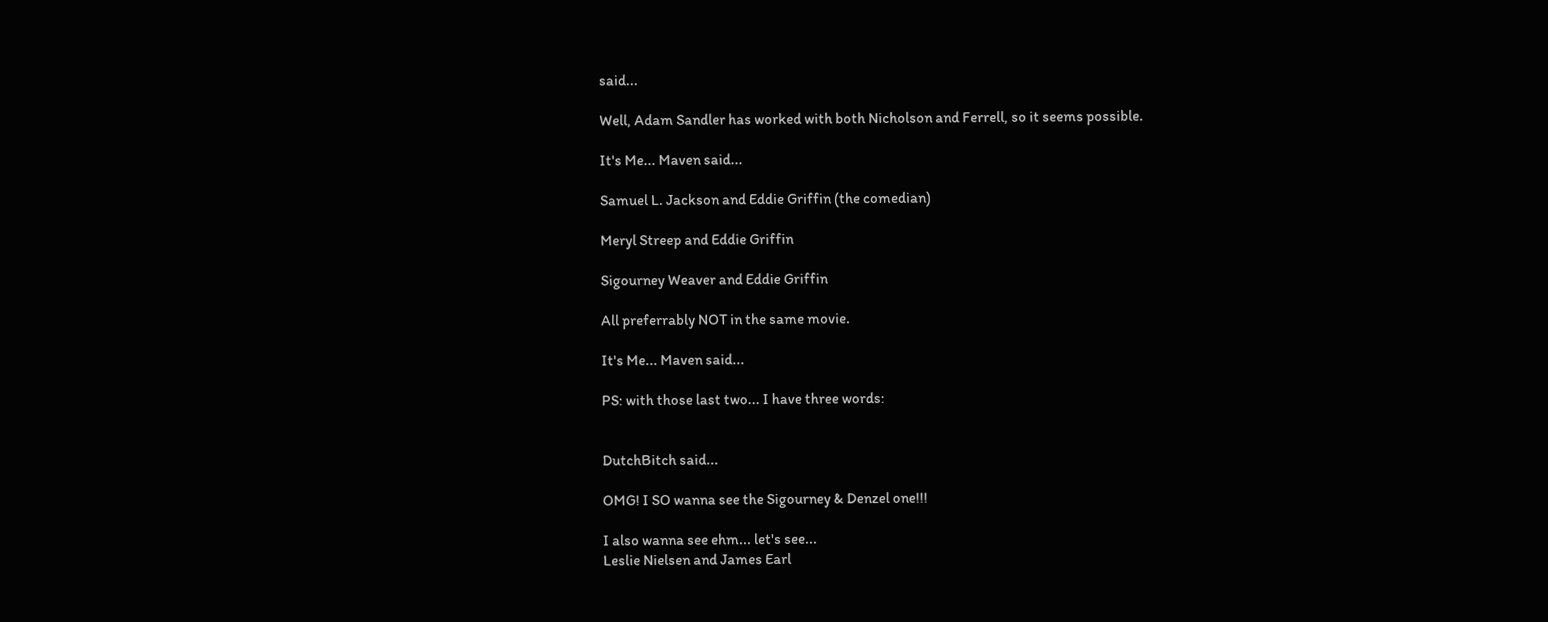said...

Well, Adam Sandler has worked with both Nicholson and Ferrell, so it seems possible.

It's Me... Maven said...

Samuel L. Jackson and Eddie Griffin (the comedian)

Meryl Streep and Eddie Griffin

Sigourney Weaver and Eddie Griffin

All preferrably NOT in the same movie.

It's Me... Maven said...

PS: with those last two... I have three words:


DutchBitch said...

OMG! I SO wanna see the Sigourney & Denzel one!!!

I also wanna see ehm... let's see...
Leslie Nielsen and James Earl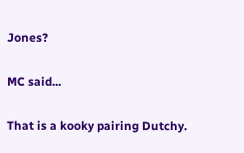Jones?

MC said...

That is a kooky pairing Dutchy.